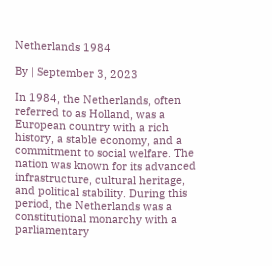Netherlands 1984

By | September 3, 2023

In 1984, the Netherlands, often referred to as Holland, was a European country with a rich history, a stable economy, and a commitment to social welfare. The nation was known for its advanced infrastructure, cultural heritage, and political stability. During this period, the Netherlands was a constitutional monarchy with a parliamentary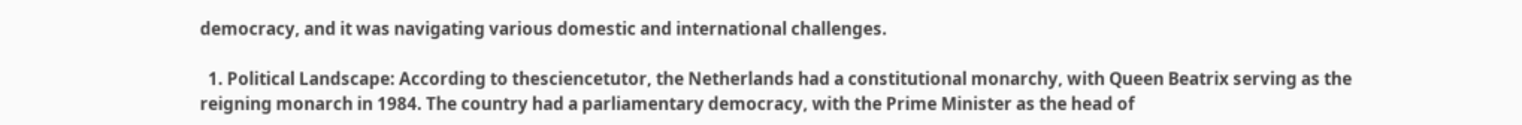democracy, and it was navigating various domestic and international challenges.

  1. Political Landscape: According to thesciencetutor, the Netherlands had a constitutional monarchy, with Queen Beatrix serving as the reigning monarch in 1984. The country had a parliamentary democracy, with the Prime Minister as the head of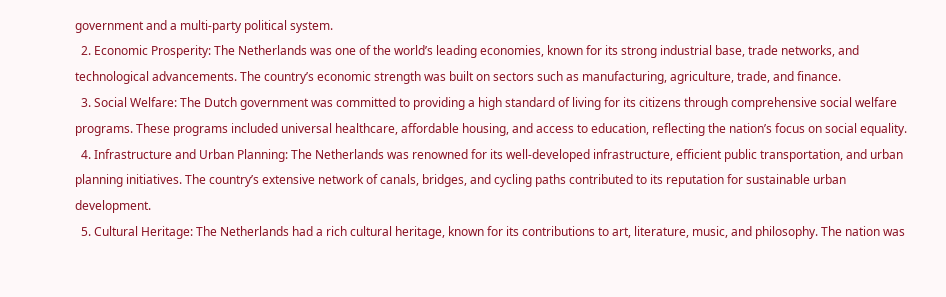government and a multi-party political system.
  2. Economic Prosperity: The Netherlands was one of the world’s leading economies, known for its strong industrial base, trade networks, and technological advancements. The country’s economic strength was built on sectors such as manufacturing, agriculture, trade, and finance.
  3. Social Welfare: The Dutch government was committed to providing a high standard of living for its citizens through comprehensive social welfare programs. These programs included universal healthcare, affordable housing, and access to education, reflecting the nation’s focus on social equality.
  4. Infrastructure and Urban Planning: The Netherlands was renowned for its well-developed infrastructure, efficient public transportation, and urban planning initiatives. The country’s extensive network of canals, bridges, and cycling paths contributed to its reputation for sustainable urban development.
  5. Cultural Heritage: The Netherlands had a rich cultural heritage, known for its contributions to art, literature, music, and philosophy. The nation was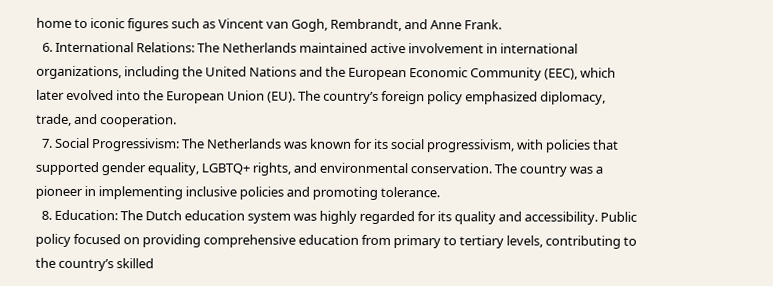home to iconic figures such as Vincent van Gogh, Rembrandt, and Anne Frank.
  6. International Relations: The Netherlands maintained active involvement in international organizations, including the United Nations and the European Economic Community (EEC), which later evolved into the European Union (EU). The country’s foreign policy emphasized diplomacy, trade, and cooperation.
  7. Social Progressivism: The Netherlands was known for its social progressivism, with policies that supported gender equality, LGBTQ+ rights, and environmental conservation. The country was a pioneer in implementing inclusive policies and promoting tolerance.
  8. Education: The Dutch education system was highly regarded for its quality and accessibility. Public policy focused on providing comprehensive education from primary to tertiary levels, contributing to the country’s skilled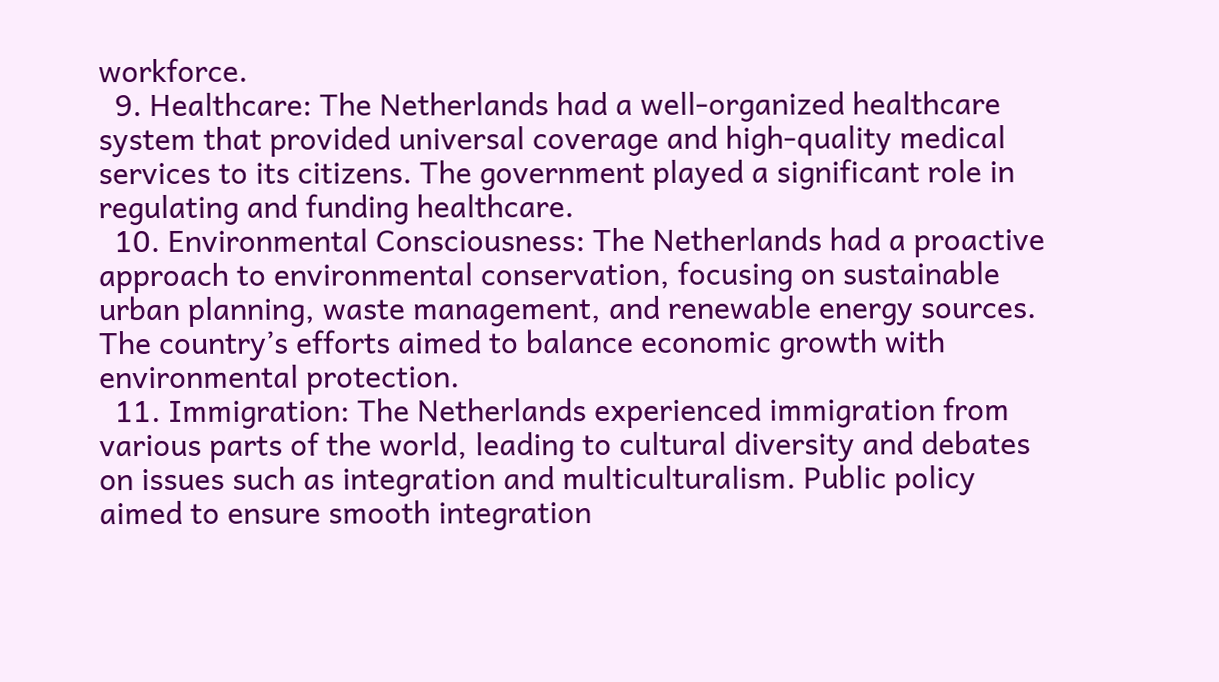workforce.
  9. Healthcare: The Netherlands had a well-organized healthcare system that provided universal coverage and high-quality medical services to its citizens. The government played a significant role in regulating and funding healthcare.
  10. Environmental Consciousness: The Netherlands had a proactive approach to environmental conservation, focusing on sustainable urban planning, waste management, and renewable energy sources. The country’s efforts aimed to balance economic growth with environmental protection.
  11. Immigration: The Netherlands experienced immigration from various parts of the world, leading to cultural diversity and debates on issues such as integration and multiculturalism. Public policy aimed to ensure smooth integration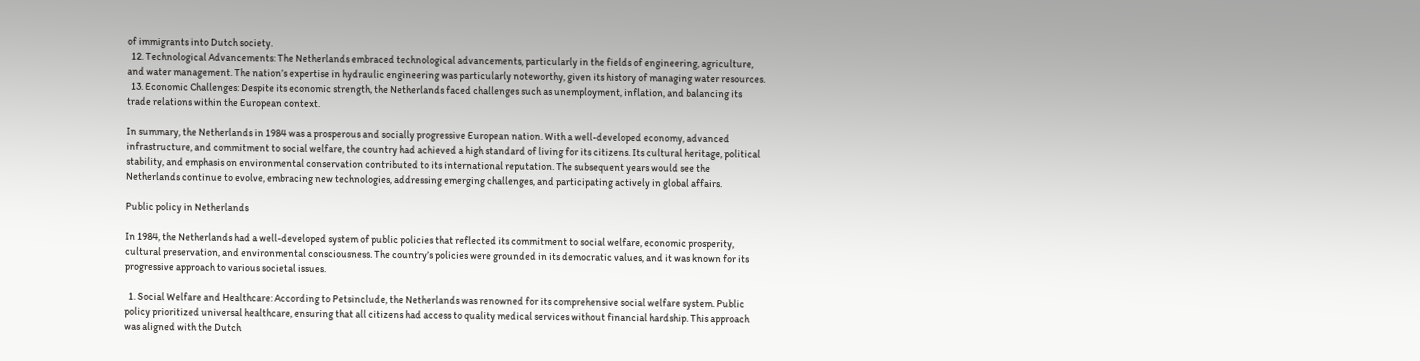of immigrants into Dutch society.
  12. Technological Advancements: The Netherlands embraced technological advancements, particularly in the fields of engineering, agriculture, and water management. The nation’s expertise in hydraulic engineering was particularly noteworthy, given its history of managing water resources.
  13. Economic Challenges: Despite its economic strength, the Netherlands faced challenges such as unemployment, inflation, and balancing its trade relations within the European context.

In summary, the Netherlands in 1984 was a prosperous and socially progressive European nation. With a well-developed economy, advanced infrastructure, and commitment to social welfare, the country had achieved a high standard of living for its citizens. Its cultural heritage, political stability, and emphasis on environmental conservation contributed to its international reputation. The subsequent years would see the Netherlands continue to evolve, embracing new technologies, addressing emerging challenges, and participating actively in global affairs.

Public policy in Netherlands

In 1984, the Netherlands had a well-developed system of public policies that reflected its commitment to social welfare, economic prosperity, cultural preservation, and environmental consciousness. The country’s policies were grounded in its democratic values, and it was known for its progressive approach to various societal issues.

  1. Social Welfare and Healthcare: According to Petsinclude, the Netherlands was renowned for its comprehensive social welfare system. Public policy prioritized universal healthcare, ensuring that all citizens had access to quality medical services without financial hardship. This approach was aligned with the Dutch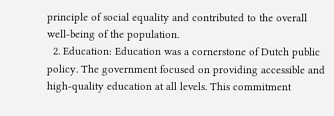principle of social equality and contributed to the overall well-being of the population.
  2. Education: Education was a cornerstone of Dutch public policy. The government focused on providing accessible and high-quality education at all levels. This commitment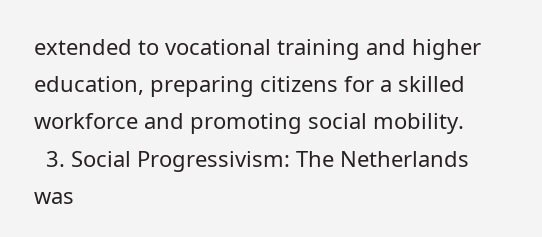extended to vocational training and higher education, preparing citizens for a skilled workforce and promoting social mobility.
  3. Social Progressivism: The Netherlands was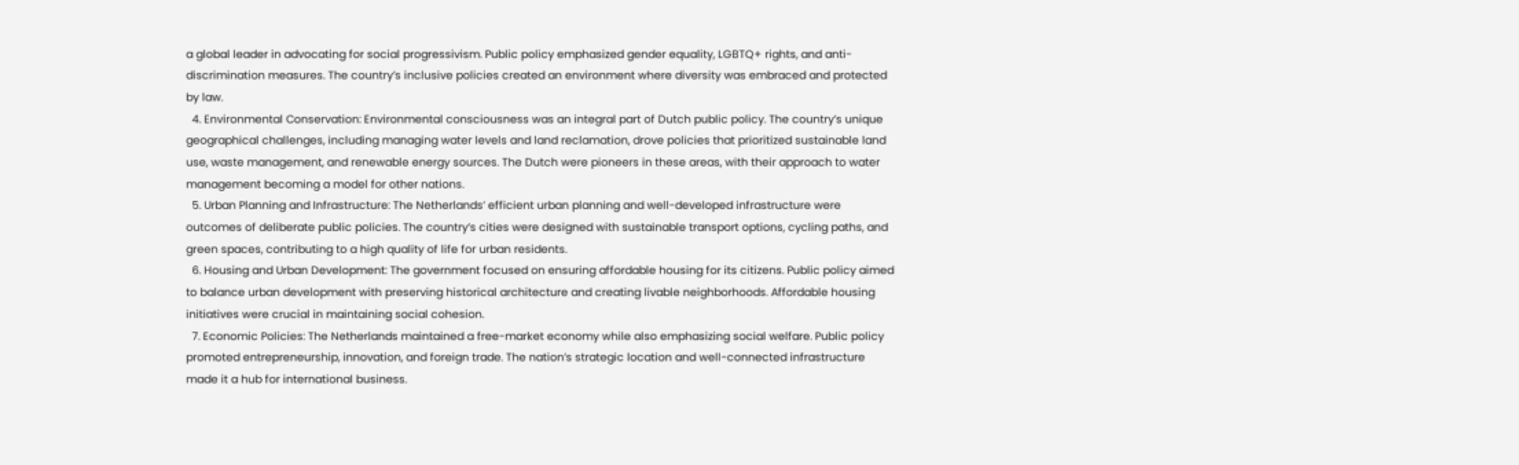a global leader in advocating for social progressivism. Public policy emphasized gender equality, LGBTQ+ rights, and anti-discrimination measures. The country’s inclusive policies created an environment where diversity was embraced and protected by law.
  4. Environmental Conservation: Environmental consciousness was an integral part of Dutch public policy. The country’s unique geographical challenges, including managing water levels and land reclamation, drove policies that prioritized sustainable land use, waste management, and renewable energy sources. The Dutch were pioneers in these areas, with their approach to water management becoming a model for other nations.
  5. Urban Planning and Infrastructure: The Netherlands’ efficient urban planning and well-developed infrastructure were outcomes of deliberate public policies. The country’s cities were designed with sustainable transport options, cycling paths, and green spaces, contributing to a high quality of life for urban residents.
  6. Housing and Urban Development: The government focused on ensuring affordable housing for its citizens. Public policy aimed to balance urban development with preserving historical architecture and creating livable neighborhoods. Affordable housing initiatives were crucial in maintaining social cohesion.
  7. Economic Policies: The Netherlands maintained a free-market economy while also emphasizing social welfare. Public policy promoted entrepreneurship, innovation, and foreign trade. The nation’s strategic location and well-connected infrastructure made it a hub for international business.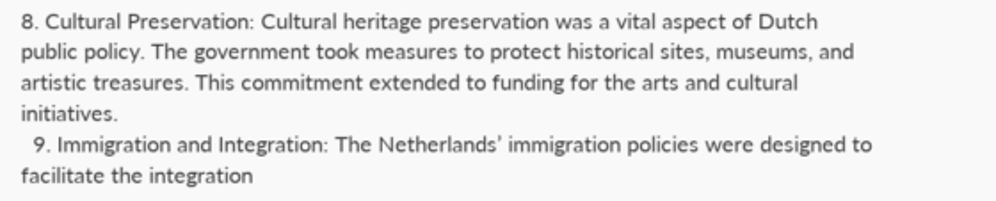8. Cultural Preservation: Cultural heritage preservation was a vital aspect of Dutch public policy. The government took measures to protect historical sites, museums, and artistic treasures. This commitment extended to funding for the arts and cultural initiatives.
  9. Immigration and Integration: The Netherlands’ immigration policies were designed to facilitate the integration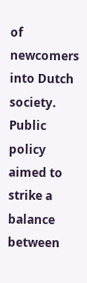of newcomers into Dutch society. Public policy aimed to strike a balance between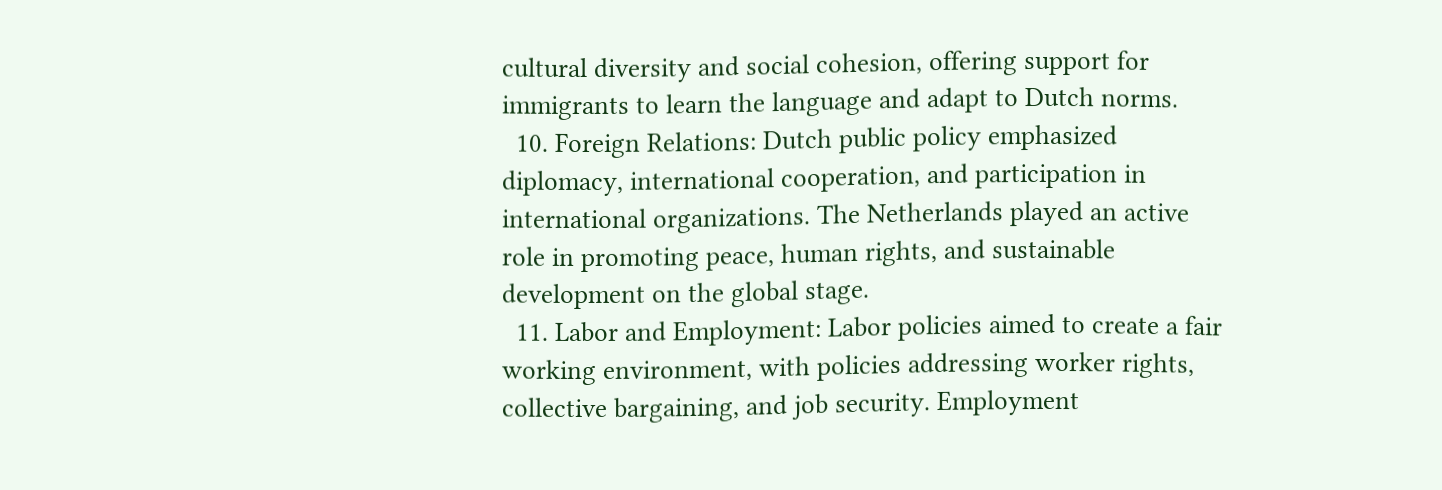cultural diversity and social cohesion, offering support for immigrants to learn the language and adapt to Dutch norms.
  10. Foreign Relations: Dutch public policy emphasized diplomacy, international cooperation, and participation in international organizations. The Netherlands played an active role in promoting peace, human rights, and sustainable development on the global stage.
  11. Labor and Employment: Labor policies aimed to create a fair working environment, with policies addressing worker rights, collective bargaining, and job security. Employment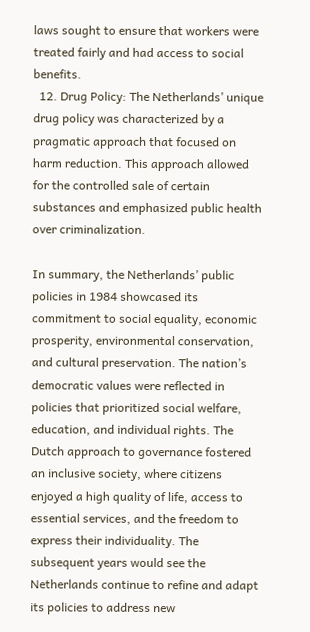laws sought to ensure that workers were treated fairly and had access to social benefits.
  12. Drug Policy: The Netherlands’ unique drug policy was characterized by a pragmatic approach that focused on harm reduction. This approach allowed for the controlled sale of certain substances and emphasized public health over criminalization.

In summary, the Netherlands’ public policies in 1984 showcased its commitment to social equality, economic prosperity, environmental conservation, and cultural preservation. The nation’s democratic values were reflected in policies that prioritized social welfare, education, and individual rights. The Dutch approach to governance fostered an inclusive society, where citizens enjoyed a high quality of life, access to essential services, and the freedom to express their individuality. The subsequent years would see the Netherlands continue to refine and adapt its policies to address new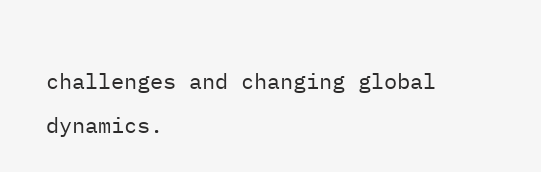challenges and changing global dynamics.